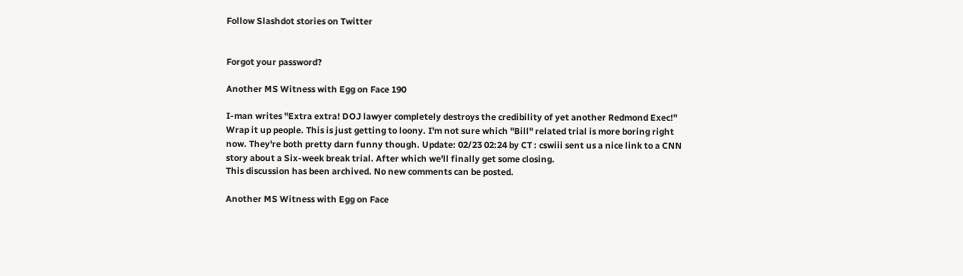Follow Slashdot stories on Twitter


Forgot your password?

Another MS Witness with Egg on Face 190

I-man writes "Extra extra! DOJ lawyer completely destroys the credibility of yet another Redmond Exec!" Wrap it up people. This is just getting to loony. I'm not sure which "Bill" related trial is more boring right now. They're both pretty darn funny though. Update: 02/23 02:24 by CT : cswiii sent us a nice link to a CNN story about a Six-week break trial. After which we'll finally get some closing.
This discussion has been archived. No new comments can be posted.

Another MS Witness with Egg on Face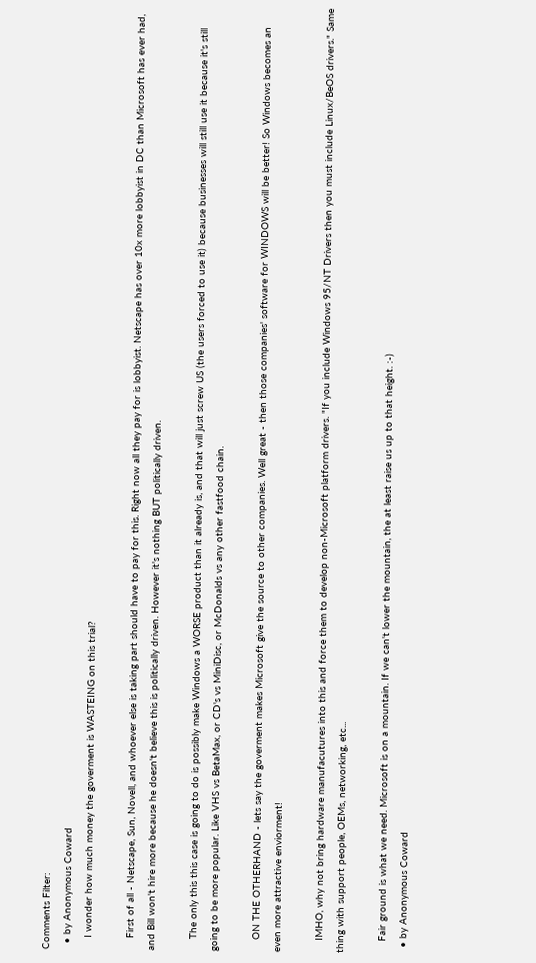Comments Filter:
  • by Anonymous Coward
    I wonder how much money the goverment is WASTEING on this trial?

    First of all - Netscape, Sun, Novell, and whoever else is taking part should have to pay for this. Right now all they pay for is lobbyist. Netscape has over 10x more lobbyist in DC than Microsoft has ever had, and Bill won't hire more because he doesn't believe this is politically driven. However it's nothing BUT politically driven.

    The only this this case is going to do is possibly make Windows a WORSE product than it already is, and that will just screw US (the users forced to use it) because businesses will still use it because it's still going to be more popular. Like VHS vs BetaMax, or CD's vs MiniDisc, or McDonalds vs any other fastfood chain.

    ON THE OTHERHAND - lets say the goverment makes Microsoft give the source to other companies. Well great - then those companies' software for WINDOWS will be better! So Windows becomes an even more attractive enviorment!

    IMHO, why not bring hardware manufacutures into this and force them to develop non-Microsoft platform drivers. "If you include Windows 95/NT Drivers then you must include Linux/BeOS drivers." Same thing with support people, OEMs, networking, etc...

    Fair ground is what we need. Microsoft is on a mountain. If we can't lower the mountain, the at least raise us up to that height. :-)
  • by Anonymous Coward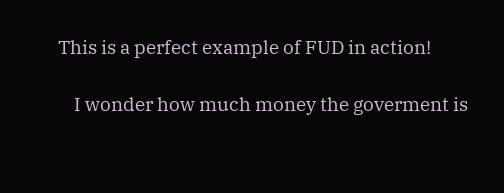This is a perfect example of FUD in action!

    I wonder how much money the goverment is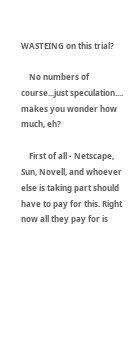WASTEING on this trial?

    No numbers of course...just speculation.... makes you wonder how much, eh?

    First of all - Netscape, Sun, Novell, and whoever else is taking part should have to pay for this. Right now all they pay for is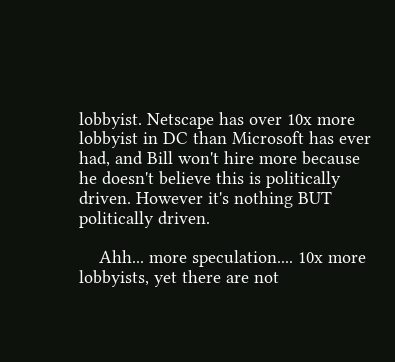lobbyist. Netscape has over 10x more lobbyist in DC than Microsoft has ever had, and Bill won't hire more because he doesn't believe this is politically driven. However it's nothing BUT politically driven.

    Ahh... more speculation.... 10x more lobbyists, yet there are not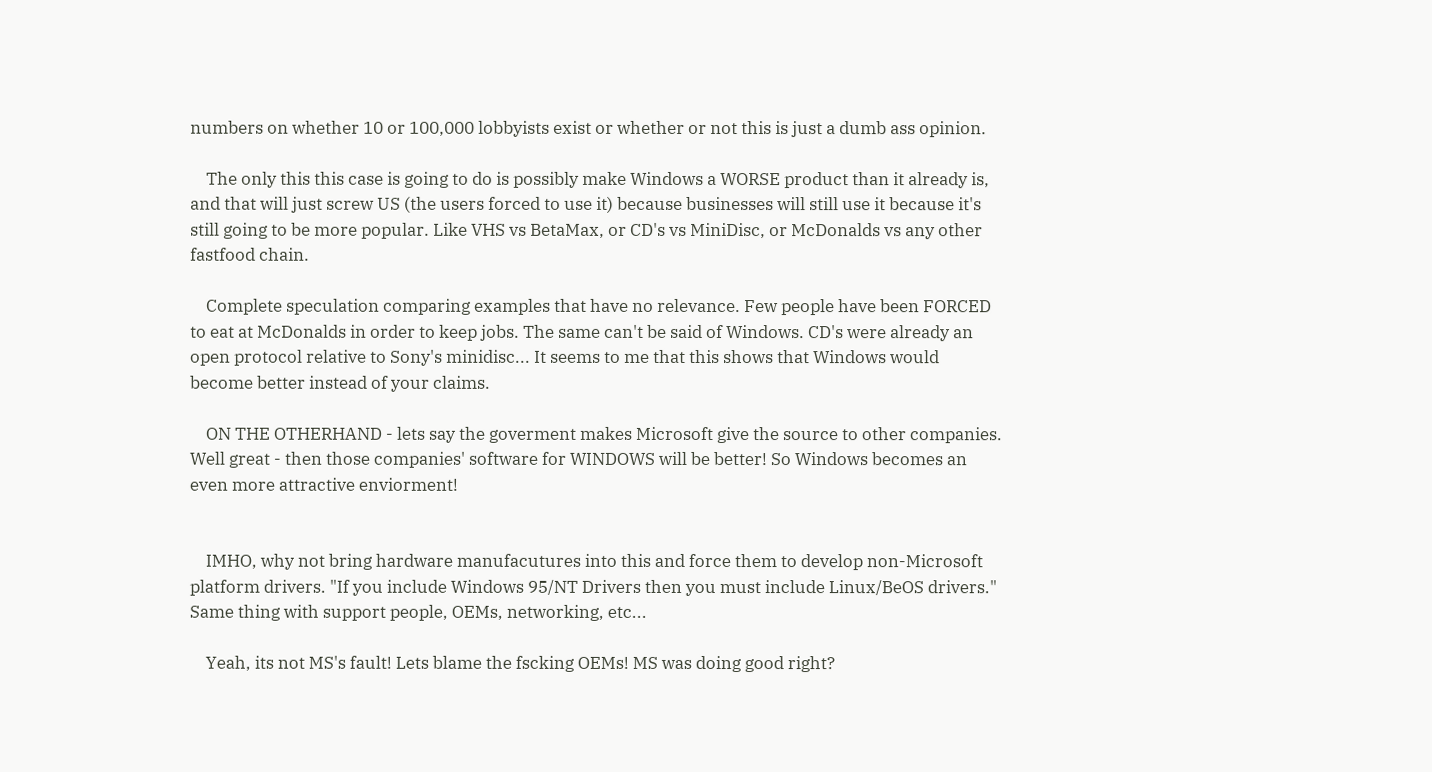numbers on whether 10 or 100,000 lobbyists exist or whether or not this is just a dumb ass opinion.

    The only this this case is going to do is possibly make Windows a WORSE product than it already is, and that will just screw US (the users forced to use it) because businesses will still use it because it's still going to be more popular. Like VHS vs BetaMax, or CD's vs MiniDisc, or McDonalds vs any other fastfood chain.

    Complete speculation comparing examples that have no relevance. Few people have been FORCED to eat at McDonalds in order to keep jobs. The same can't be said of Windows. CD's were already an open protocol relative to Sony's minidisc... It seems to me that this shows that Windows would become better instead of your claims.

    ON THE OTHERHAND - lets say the goverment makes Microsoft give the source to other companies. Well great - then those companies' software for WINDOWS will be better! So Windows becomes an even more attractive enviorment!


    IMHO, why not bring hardware manufacutures into this and force them to develop non-Microsoft platform drivers. "If you include Windows 95/NT Drivers then you must include Linux/BeOS drivers." Same thing with support people, OEMs, networking, etc...

    Yeah, its not MS's fault! Lets blame the fscking OEMs! MS was doing good right?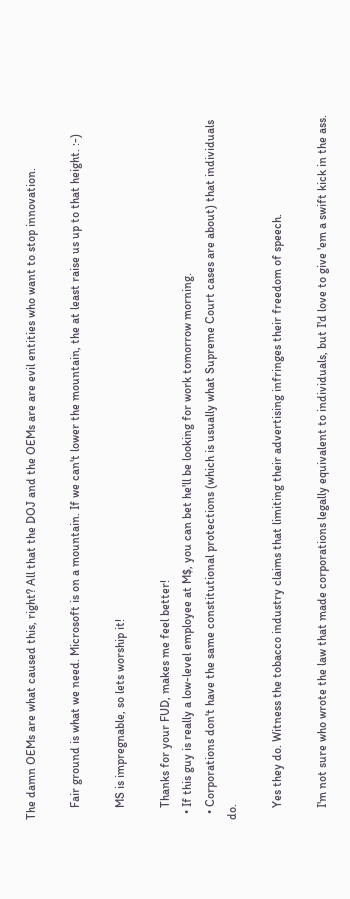The damn OEMs are what caused this, right? All that the DOJ and the OEMs are are evil entities who want to stop innovation.

    Fair ground is what we need. Microsoft is on a mountain. If we can't lower the mountain, the at least raise us up to that height. :-)

    MS is impregnable, so lets worship it!

    Thanks for your FUD, makes me feel better!
  • If this guy is really a low-level employee at M$, you can bet he'll be looking for work tomorrow morning.
  • Corporations don't have the same constitutional protections (which is usually what Supreme Court cases are about) that individuals do.

    Yes they do. Witness the tobacco industry claims that limiting their advertising infringes their freedom of speech.

    I'm not sure who wrote the law that made corporations legally equivalent to individuals, but I'd love to give 'em a swift kick in the ass.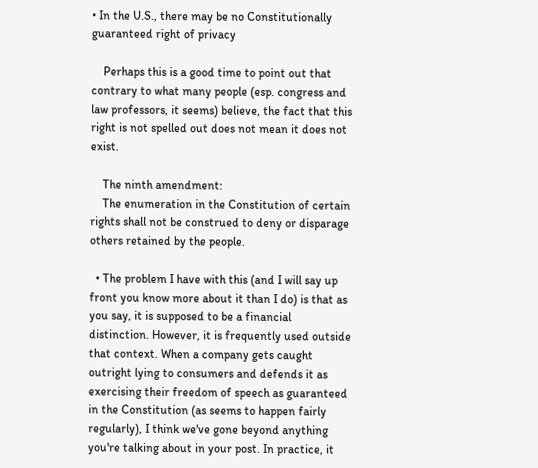• In the U.S., there may be no Constitutionally guaranteed right of privacy

    Perhaps this is a good time to point out that contrary to what many people (esp. congress and law professors, it seems) believe, the fact that this right is not spelled out does not mean it does not exist.

    The ninth amendment:
    The enumeration in the Constitution of certain rights shall not be construed to deny or disparage others retained by the people.

  • The problem I have with this (and I will say up front you know more about it than I do) is that as you say, it is supposed to be a financial distinction. However, it is frequently used outside that context. When a company gets caught outright lying to consumers and defends it as exercising their freedom of speech as guaranteed in the Constitution (as seems to happen fairly regularly), I think we've gone beyond anything you're talking about in your post. In practice, it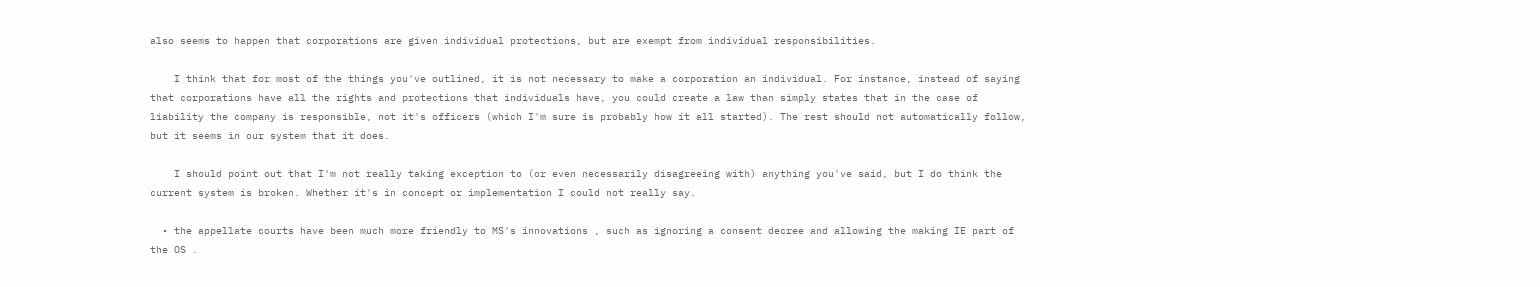also seems to happen that corporations are given individual protections, but are exempt from individual responsibilities.

    I think that for most of the things you've outlined, it is not necessary to make a corporation an individual. For instance, instead of saying that corporations have all the rights and protections that individuals have, you could create a law than simply states that in the case of liability the company is responsible, not it's officers (which I'm sure is probably how it all started). The rest should not automatically follow, but it seems in our system that it does.

    I should point out that I'm not really taking exception to (or even necessarily disagreeing with) anything you've said, but I do think the current system is broken. Whether it's in concept or implementation I could not really say.

  • the appellate courts have been much more friendly to MS's innovations , such as ignoring a consent decree and allowing the making IE part of the OS .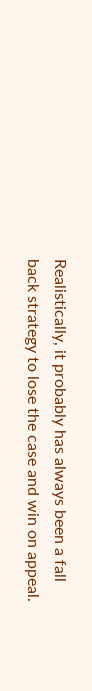Realistically, it probably has always been a fall back strategy to lose the case and win on appeal.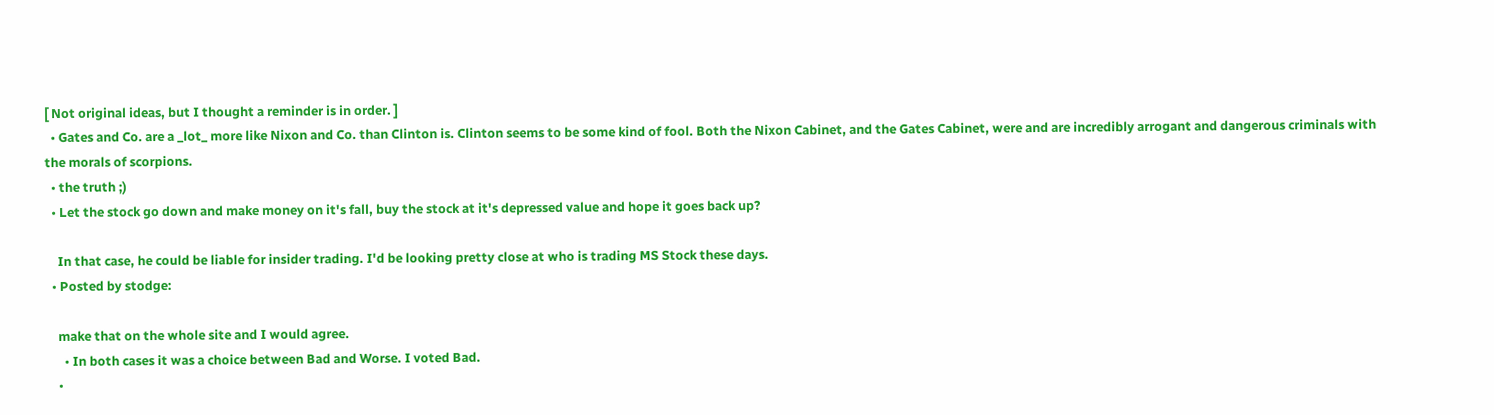[ Not original ideas, but I thought a reminder is in order. ]
  • Gates and Co. are a _lot_ more like Nixon and Co. than Clinton is. Clinton seems to be some kind of fool. Both the Nixon Cabinet, and the Gates Cabinet, were and are incredibly arrogant and dangerous criminals with the morals of scorpions.
  • the truth ;)
  • Let the stock go down and make money on it's fall, buy the stock at it's depressed value and hope it goes back up?

    In that case, he could be liable for insider trading. I'd be looking pretty close at who is trading MS Stock these days.
  • Posted by stodge:

    make that on the whole site and I would agree.
      • In both cases it was a choice between Bad and Worse. I voted Bad.
    •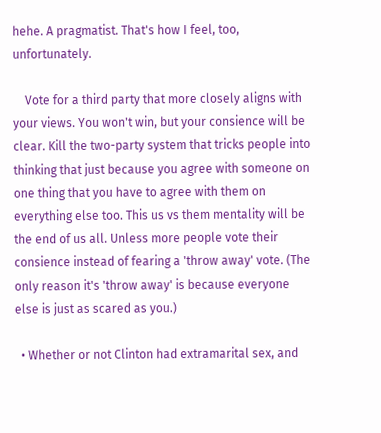hehe. A pragmatist. That's how I feel, too, unfortunately.

    Vote for a third party that more closely aligns with your views. You won't win, but your consience will be clear. Kill the two-party system that tricks people into thinking that just because you agree with someone on one thing that you have to agree with them on everything else too. This us vs them mentality will be the end of us all. Unless more people vote their consience instead of fearing a 'throw away' vote. (The only reason it's 'throw away' is because everyone else is just as scared as you.)

  • Whether or not Clinton had extramarital sex, and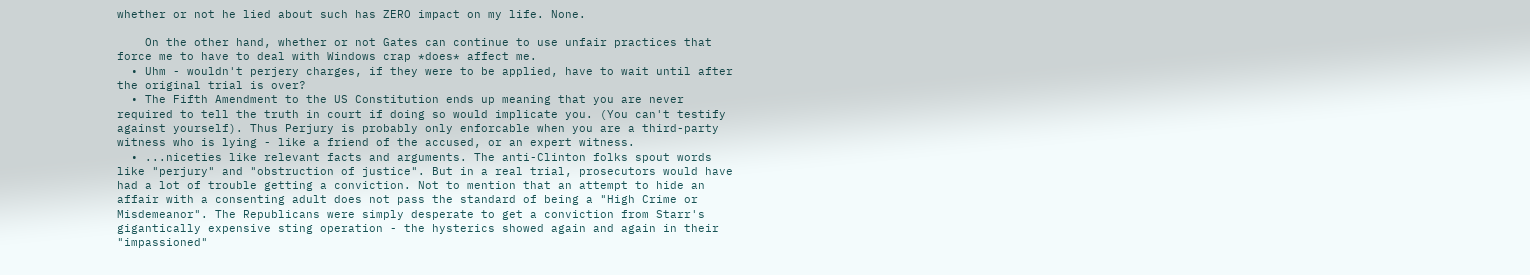whether or not he lied about such has ZERO impact on my life. None.

    On the other hand, whether or not Gates can continue to use unfair practices that force me to have to deal with Windows crap *does* affect me.
  • Uhm - wouldn't perjery charges, if they were to be applied, have to wait until after the original trial is over?
  • The Fifth Amendment to the US Constitution ends up meaning that you are never required to tell the truth in court if doing so would implicate you. (You can't testify against yourself). Thus Perjury is probably only enforcable when you are a third-party witness who is lying - like a friend of the accused, or an expert witness.
  • ...niceties like relevant facts and arguments. The anti-Clinton folks spout words like "perjury" and "obstruction of justice". But in a real trial, prosecutors would have had a lot of trouble getting a conviction. Not to mention that an attempt to hide an affair with a consenting adult does not pass the standard of being a "High Crime or Misdemeanor". The Republicans were simply desperate to get a conviction from Starr's gigantically expensive sting operation - the hysterics showed again and again in their "impassioned"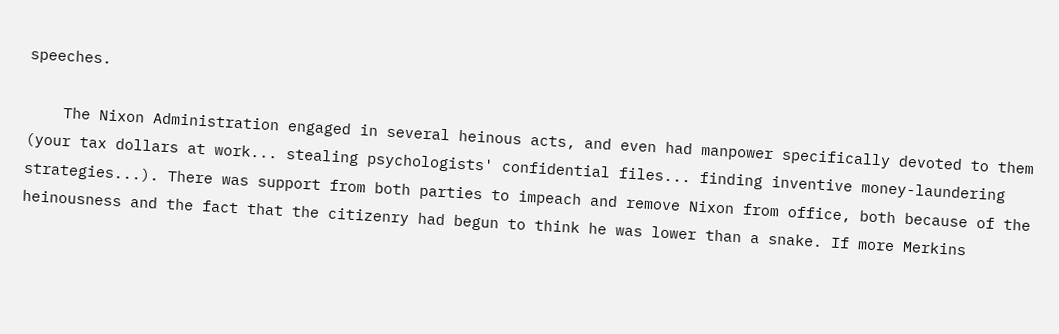speeches.

    The Nixon Administration engaged in several heinous acts, and even had manpower specifically devoted to them (your tax dollars at work... stealing psychologists' confidential files... finding inventive money-laundering strategies...). There was support from both parties to impeach and remove Nixon from office, both because of the heinousness and the fact that the citizenry had begun to think he was lower than a snake. If more Merkins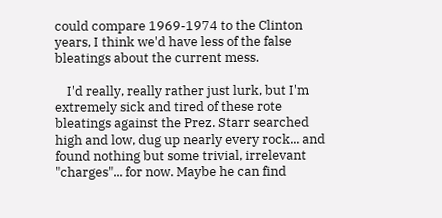could compare 1969-1974 to the Clinton years, I think we'd have less of the false bleatings about the current mess.

    I'd really, really rather just lurk, but I'm extremely sick and tired of these rote bleatings against the Prez. Starr searched high and low, dug up nearly every rock... and found nothing but some trivial, irrelevant "charges"... for now. Maybe he can find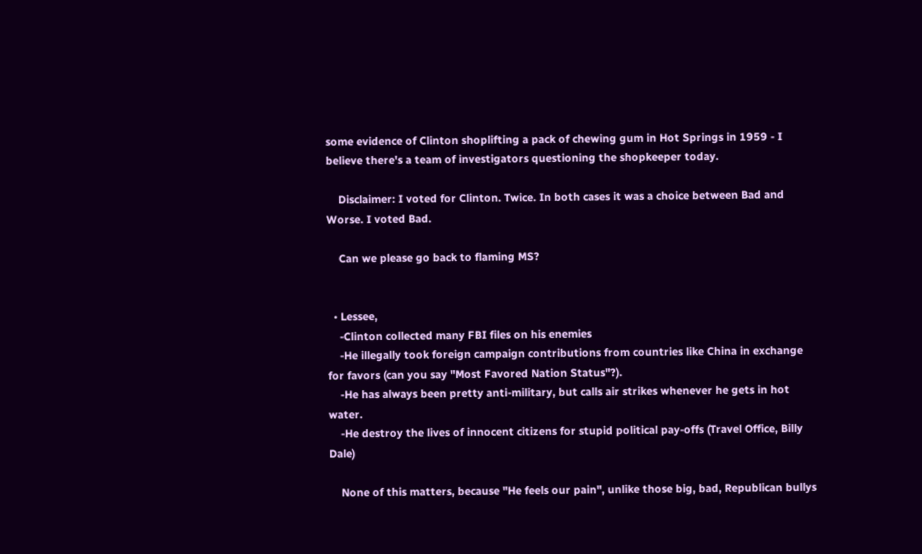some evidence of Clinton shoplifting a pack of chewing gum in Hot Springs in 1959 - I believe there's a team of investigators questioning the shopkeeper today.

    Disclaimer: I voted for Clinton. Twice. In both cases it was a choice between Bad and Worse. I voted Bad.

    Can we please go back to flaming MS?


  • Lessee,
    -Clinton collected many FBI files on his enemies
    -He illegally took foreign campaign contributions from countries like China in exchange for favors (can you say "Most Favored Nation Status"?).
    -He has always been pretty anti-military, but calls air strikes whenever he gets in hot water.
    -He destroy the lives of innocent citizens for stupid political pay-offs (Travel Office, Billy Dale)

    None of this matters, because "He feels our pain", unlike those big, bad, Republican bullys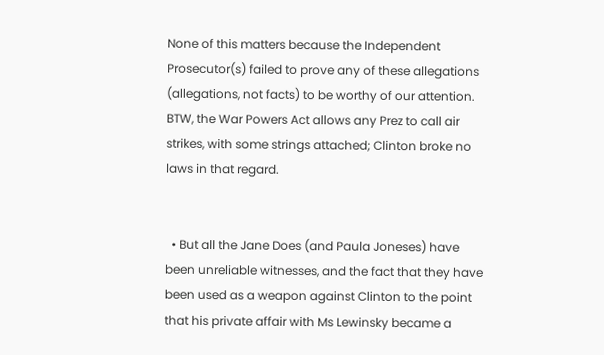None of this matters because the Independent Prosecutor(s) failed to prove any of these allegations (allegations, not facts) to be worthy of our attention. BTW, the War Powers Act allows any Prez to call air strikes, with some strings attached; Clinton broke no laws in that regard.


  • But all the Jane Does (and Paula Joneses) have been unreliable witnesses, and the fact that they have been used as a weapon against Clinton to the point that his private affair with Ms Lewinsky became a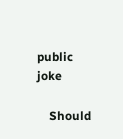public joke

    Should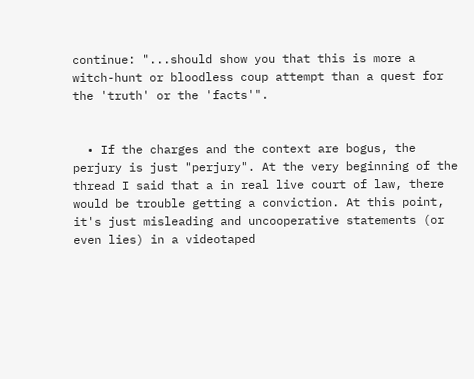continue: "...should show you that this is more a witch-hunt or bloodless coup attempt than a quest for the 'truth' or the 'facts'".


  • If the charges and the context are bogus, the perjury is just "perjury". At the very beginning of the thread I said that a in real live court of law, there would be trouble getting a conviction. At this point, it's just misleading and uncooperative statements (or even lies) in a videotaped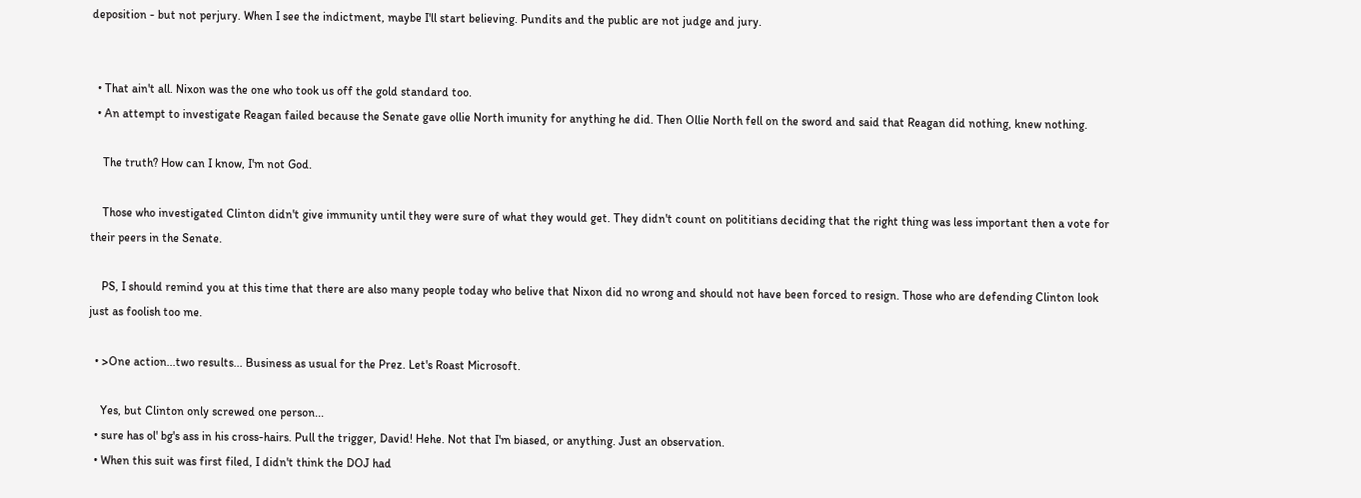deposition - but not perjury. When I see the indictment, maybe I'll start believing. Pundits and the public are not judge and jury.


  • That ain't all. Nixon was the one who took us off the gold standard too.
  • An attempt to investigate Reagan failed because the Senate gave ollie North imunity for anything he did. Then Ollie North fell on the sword and said that Reagan did nothing, knew nothing.

    The truth? How can I know, I'm not God.

    Those who investigated Clinton didn't give immunity until they were sure of what they would get. They didn't count on polititians deciding that the right thing was less important then a vote for their peers in the Senate.

    PS, I should remind you at this time that there are also many people today who belive that Nixon did no wrong and should not have been forced to resign. Those who are defending Clinton look just as foolish too me.

  • >One action...two results... Business as usual for the Prez. Let's Roast Microsoft.

    Yes, but Clinton only screwed one person...
  • sure has ol' bg's ass in his cross-hairs. Pull the trigger, David! Hehe. Not that I'm biased, or anything. Just an observation.
  • When this suit was first filed, I didn't think the DOJ had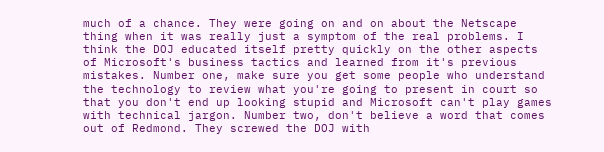much of a chance. They were going on and on about the Netscape thing when it was really just a symptom of the real problems. I think the DOJ educated itself pretty quickly on the other aspects of Microsoft's business tactics and learned from it's previous mistakes. Number one, make sure you get some people who understand the technology to review what you're going to present in court so that you don't end up looking stupid and Microsoft can't play games with technical jargon. Number two, don't believe a word that comes out of Redmond. They screwed the DOJ with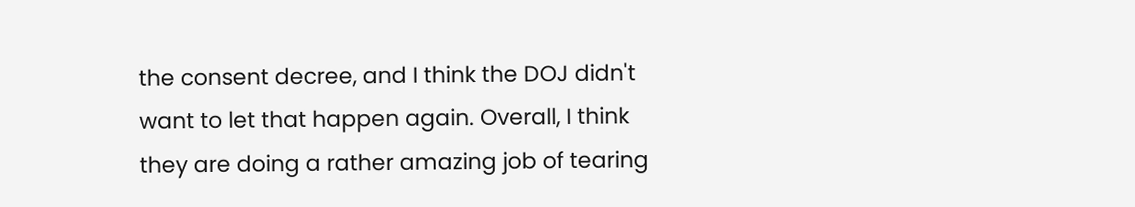the consent decree, and I think the DOJ didn't want to let that happen again. Overall, I think they are doing a rather amazing job of tearing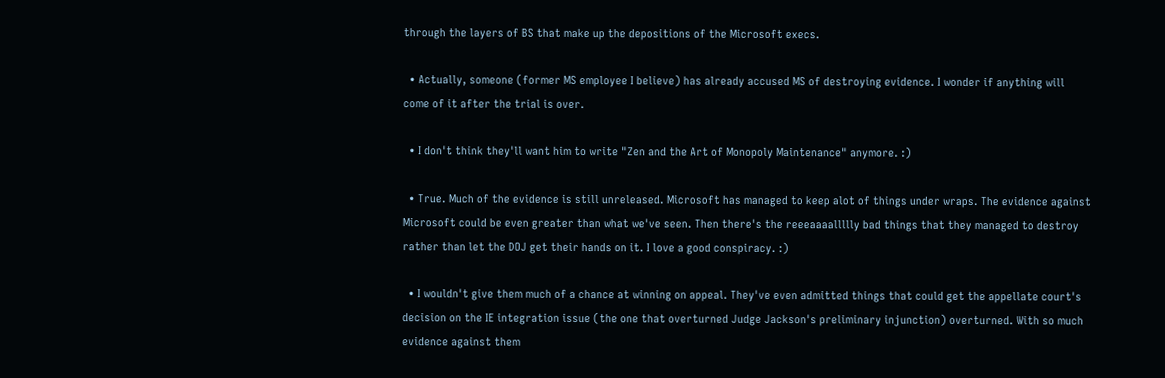through the layers of BS that make up the depositions of the Microsoft execs.

  • Actually, someone (former MS employee I believe) has already accused MS of destroying evidence. I wonder if anything will come of it after the trial is over.

  • I don't think they'll want him to write "Zen and the Art of Monopoly Maintenance" anymore. :)

  • True. Much of the evidence is still unreleased. Microsoft has managed to keep alot of things under wraps. The evidence against Microsoft could be even greater than what we've seen. Then there's the reeeaaaallllly bad things that they managed to destroy rather than let the DOJ get their hands on it. I love a good conspiracy. :)

  • I wouldn't give them much of a chance at winning on appeal. They've even admitted things that could get the appellate court's decision on the IE integration issue (the one that overturned Judge Jackson's preliminary injunction) overturned. With so much evidence against them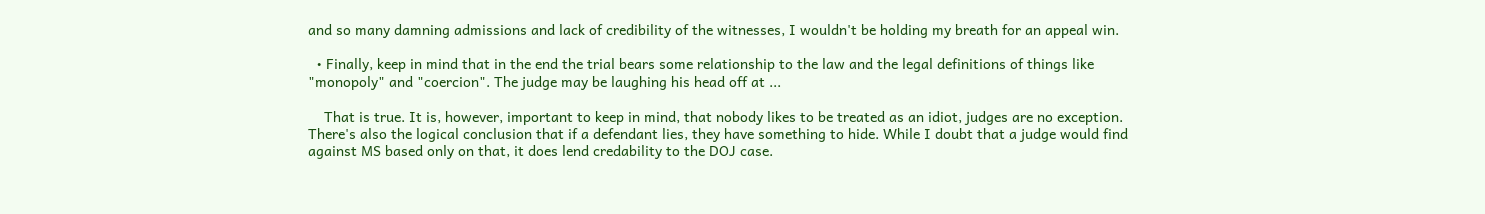and so many damning admissions and lack of credibility of the witnesses, I wouldn't be holding my breath for an appeal win.

  • Finally, keep in mind that in the end the trial bears some relationship to the law and the legal definitions of things like "monopoly" and "coercion". The judge may be laughing his head off at ...

    That is true. It is, however, important to keep in mind, that nobody likes to be treated as an idiot, judges are no exception. There's also the logical conclusion that if a defendant lies, they have something to hide. While I doubt that a judge would find against MS based only on that, it does lend credability to the DOJ case.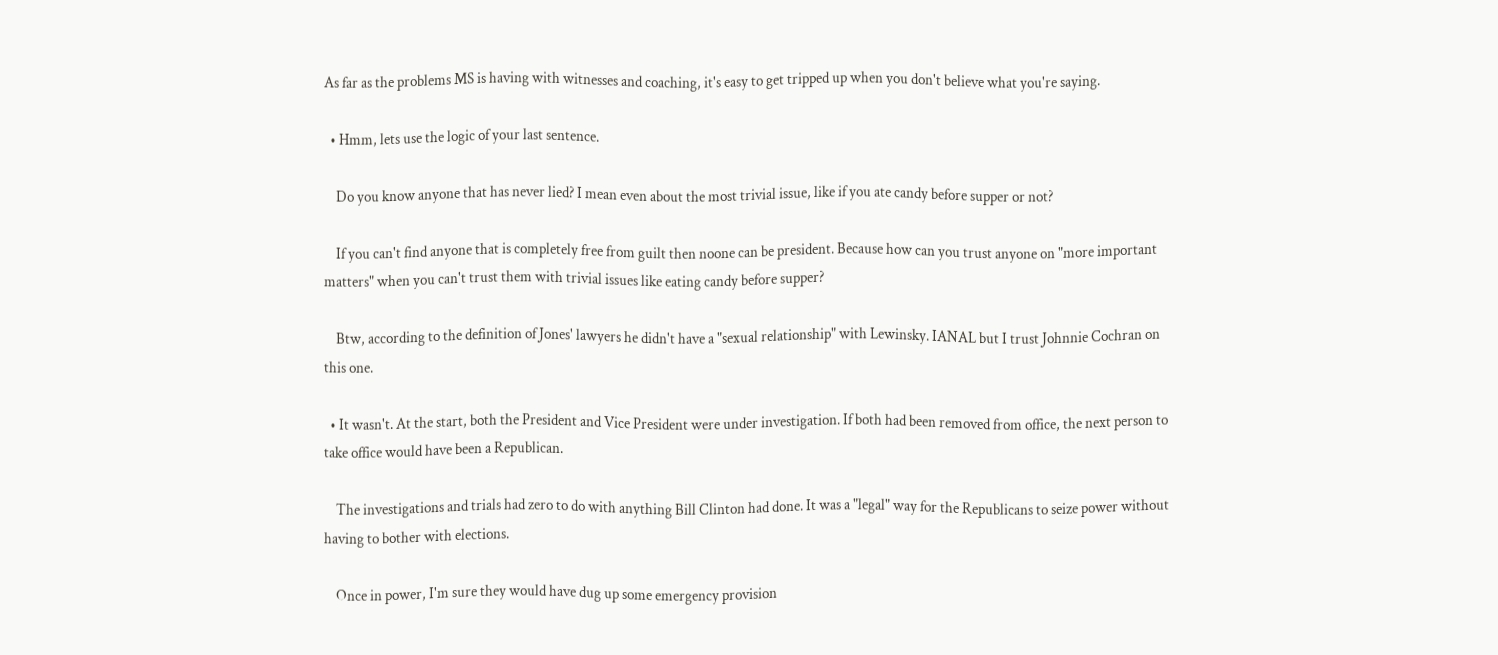As far as the problems MS is having with witnesses and coaching, it's easy to get tripped up when you don't believe what you're saying.

  • Hmm, lets use the logic of your last sentence.

    Do you know anyone that has never lied? I mean even about the most trivial issue, like if you ate candy before supper or not?

    If you can't find anyone that is completely free from guilt then noone can be president. Because how can you trust anyone on "more important matters" when you can't trust them with trivial issues like eating candy before supper?

    Btw, according to the definition of Jones' lawyers he didn't have a "sexual relationship" with Lewinsky. IANAL but I trust Johnnie Cochran on this one.

  • It wasn't. At the start, both the President and Vice President were under investigation. If both had been removed from office, the next person to take office would have been a Republican.

    The investigations and trials had zero to do with anything Bill Clinton had done. It was a "legal" way for the Republicans to seize power without having to bother with elections.

    Once in power, I'm sure they would have dug up some emergency provision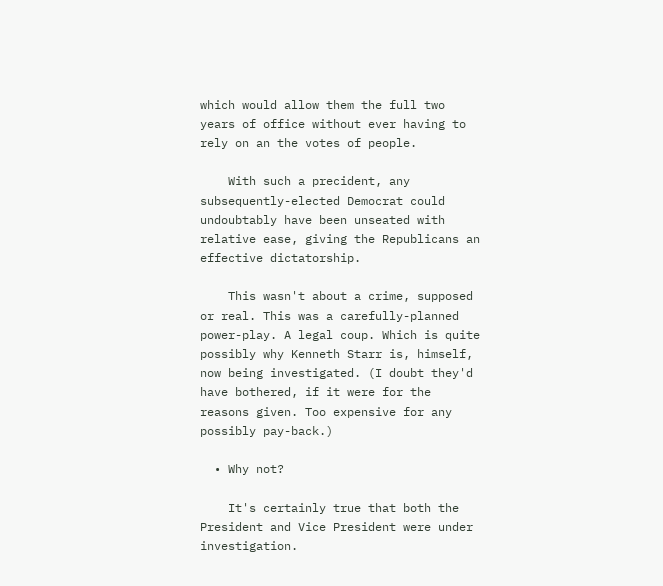which would allow them the full two years of office without ever having to rely on an the votes of people.

    With such a precident, any subsequently-elected Democrat could undoubtably have been unseated with relative ease, giving the Republicans an effective dictatorship.

    This wasn't about a crime, supposed or real. This was a carefully-planned power-play. A legal coup. Which is quite possibly why Kenneth Starr is, himself, now being investigated. (I doubt they'd have bothered, if it were for the reasons given. Too expensive for any possibly pay-back.)

  • Why not?

    It's certainly true that both the President and Vice President were under investigation.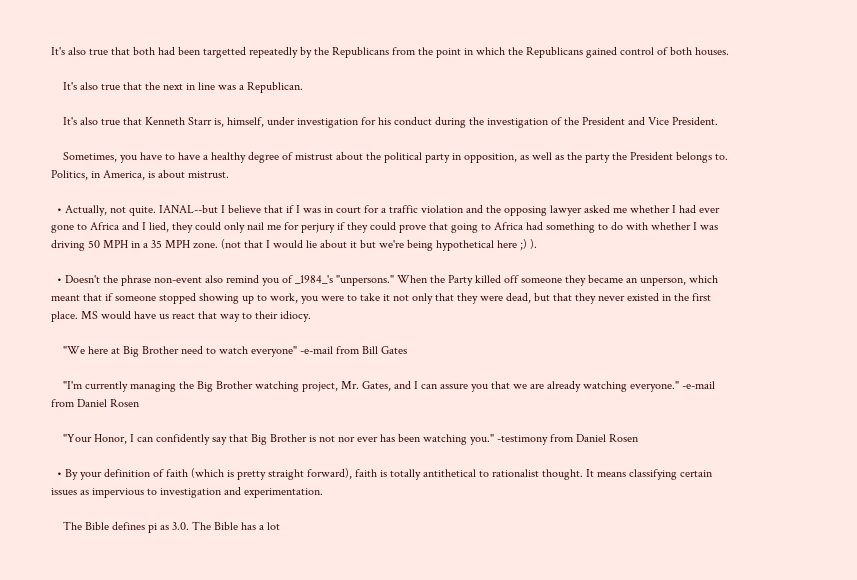It's also true that both had been targetted repeatedly by the Republicans from the point in which the Republicans gained control of both houses.

    It's also true that the next in line was a Republican.

    It's also true that Kenneth Starr is, himself, under investigation for his conduct during the investigation of the President and Vice President.

    Sometimes, you have to have a healthy degree of mistrust about the political party in opposition, as well as the party the President belongs to. Politics, in America, is about mistrust.

  • Actually, not quite. IANAL--but I believe that if I was in court for a traffic violation and the opposing lawyer asked me whether I had ever gone to Africa and I lied, they could only nail me for perjury if they could prove that going to Africa had something to do with whether I was driving 50 MPH in a 35 MPH zone. (not that I would lie about it but we're being hypothetical here ;) ).

  • Doesn't the phrase non-event also remind you of _1984_'s "unpersons." When the Party killed off someone they became an unperson, which meant that if someone stopped showing up to work, you were to take it not only that they were dead, but that they never existed in the first place. MS would have us react that way to their idiocy.

    "We here at Big Brother need to watch everyone" -e-mail from Bill Gates

    "I'm currently managing the Big Brother watching project, Mr. Gates, and I can assure you that we are already watching everyone." -e-mail from Daniel Rosen

    "Your Honor, I can confidently say that Big Brother is not nor ever has been watching you." -testimony from Daniel Rosen

  • By your definition of faith (which is pretty straight forward), faith is totally antithetical to rationalist thought. It means classifying certain issues as impervious to investigation and experimentation.

    The Bible defines pi as 3.0. The Bible has a lot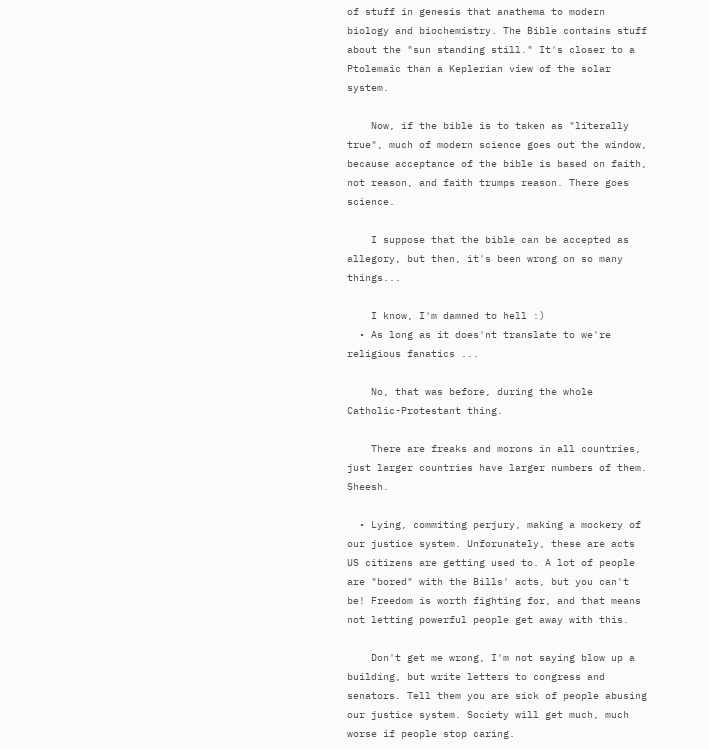of stuff in genesis that anathema to modern biology and biochemistry. The Bible contains stuff about the "sun standing still." It's closer to a Ptolemaic than a Keplerian view of the solar system.

    Now, if the bible is to taken as "literally true", much of modern science goes out the window, because acceptance of the bible is based on faith, not reason, and faith trumps reason. There goes science.

    I suppose that the bible can be accepted as allegory, but then, it's been wrong on so many things...

    I know, I'm damned to hell :)
  • As long as it does'nt translate to we're religious fanatics ...

    No, that was before, during the whole Catholic-Protestant thing.

    There are freaks and morons in all countries, just larger countries have larger numbers of them. Sheesh.

  • Lying, commiting perjury, making a mockery of our justice system. Unforunately, these are acts US citizens are getting used to. A lot of people are "bored" with the Bills' acts, but you can't be! Freedom is worth fighting for, and that means not letting powerful people get away with this.

    Don't get me wrong, I'm not saying blow up a building, but write letters to congress and senators. Tell them you are sick of people abusing our justice system. Society will get much, much worse if people stop caring.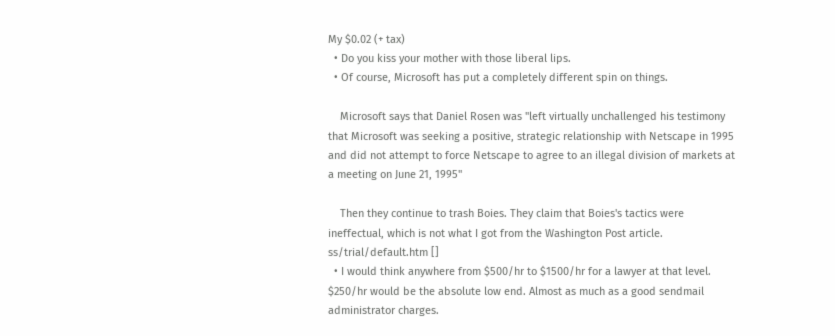My $0.02 (+ tax)
  • Do you kiss your mother with those liberal lips.
  • Of course, Microsoft has put a completely different spin on things.

    Microsoft says that Daniel Rosen was "left virtually unchallenged his testimony that Microsoft was seeking a positive, strategic relationship with Netscape in 1995 and did not attempt to force Netscape to agree to an illegal division of markets at a meeting on June 21, 1995"

    Then they continue to trash Boies. They claim that Boies's tactics were ineffectual, which is not what I got from the Washington Post article. ss/trial/default.htm []
  • I would think anywhere from $500/hr to $1500/hr for a lawyer at that level. $250/hr would be the absolute low end. Almost as much as a good sendmail administrator charges.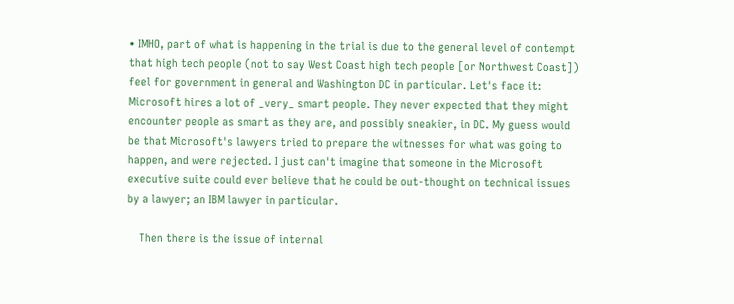• IMHO, part of what is happening in the trial is due to the general level of contempt that high tech people (not to say West Coast high tech people [or Northwest Coast]) feel for government in general and Washington DC in particular. Let's face it: Microsoft hires a lot of _very_ smart people. They never expected that they might encounter people as smart as they are, and possibly sneakier, in DC. My guess would be that Microsoft's lawyers tried to prepare the witnesses for what was going to happen, and were rejected. I just can't imagine that someone in the Microsoft executive suite could ever believe that he could be out-thought on technical issues by a lawyer; an IBM lawyer in particular.

    Then there is the issue of internal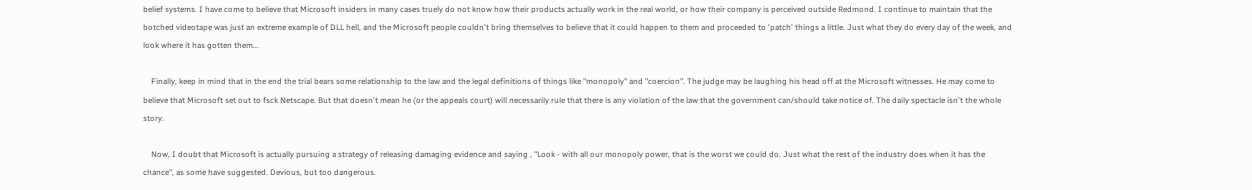belief systems. I have come to believe that Microsoft insiders in many cases truely do not know how their products actually work in the real world, or how their company is perceived outside Redmond. I continue to maintain that the botched videotape was just an extreme example of DLL hell, and the Microsoft people couldn't bring themselves to believe that it could happen to them and proceeded to 'patch' things a little. Just what they do every day of the week, and look where it has gotten them...

    Finally, keep in mind that in the end the trial bears some relationship to the law and the legal definitions of things like "monopoly" and "coercion". The judge may be laughing his head off at the Microsoft witnesses. He may come to believe that Microsoft set out to fsck Netscape. But that doesn't mean he (or the appeals court) will necessarily rule that there is any violation of the law that the government can/should take notice of. The daily spectacle isn't the whole story.

    Now, I doubt that Microsoft is actually pursuing a strategy of releasing damaging evidence and saying , "Look - with all our monopoly power, that is the worst we could do. Just what the rest of the industry does when it has the chance", as some have suggested. Devious, but too dangerous.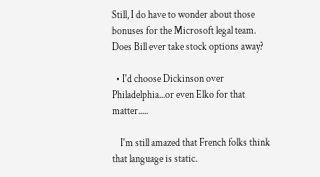Still, I do have to wonder about those bonuses for the Microsoft legal team. Does Bill ever take stock options away?

  • I'd choose Dickinson over Philadelphia...or even Elko for that matter.....

    I'm still amazed that French folks think that language is static.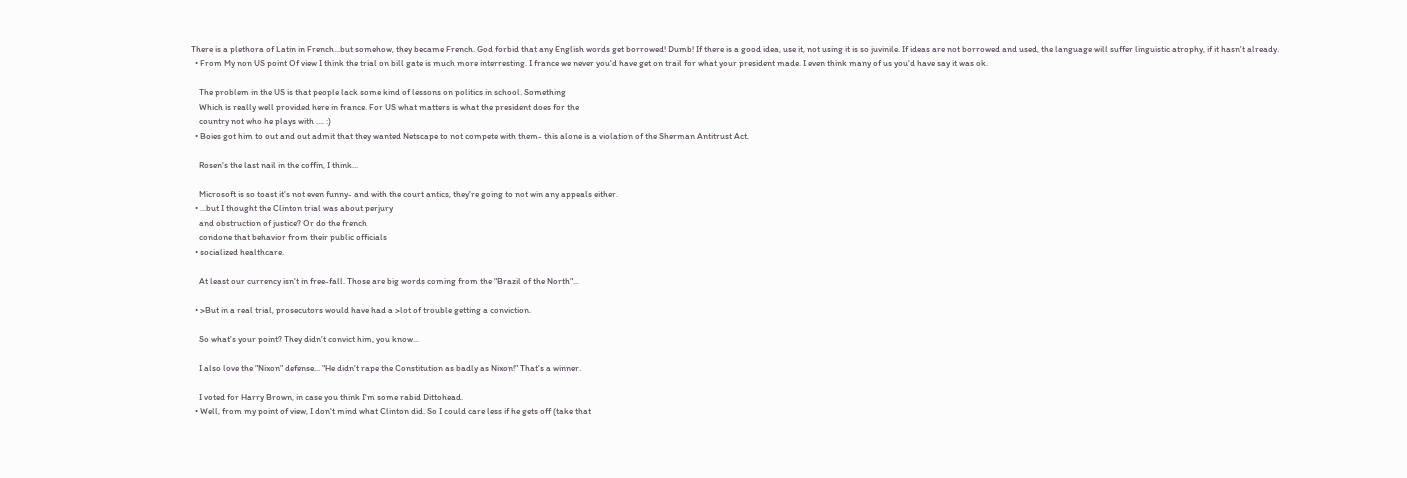There is a plethora of Latin in French...but somehow, they became French. God forbid that any English words get borrowed! Dumb! If there is a good idea, use it, not using it is so juvinile. If ideas are not borrowed and used, the language will suffer linguistic atrophy, if it hasn't already.
  • From My non US point Of view I think the trial on bill gate is much more interresting. I france we never you'd have get on trail for what your president made. I even think many of us you'd have say it was ok.

    The problem in the US is that people lack some kind of lessons on politics in school. Something
    Which is really well provided here in france. For US what matters is what the president does for the
    country not who he plays with .... :)
  • Boies got him to out and out admit that they wanted Netscape to not compete with them- this alone is a violation of the Sherman Antitrust Act.

    Rosen's the last nail in the coffin, I think...

    Microsoft is so toast it's not even funny- and with the court antics, they're going to not win any appeals either.
  • ...but I thought the Clinton trial was about perjury
    and obstruction of justice? Or do the french
    condone that behavior from their public officials
  • socialized healthcare.

    At least our currency isn't in free-fall. Those are big words coming from the "Brazil of the North"...

  • >But in a real trial, prosecutors would have had a >lot of trouble getting a conviction.

    So what's your point? They didn't convict him, you know...

    I also love the "Nixon" defense... "He didn't rape the Constitution as badly as Nixon!" That's a winner.

    I voted for Harry Brown, in case you think I'm some rabid Dittohead.
  • Well, from my point of view, I don't mind what Clinton did. So I could care less if he gets off (take that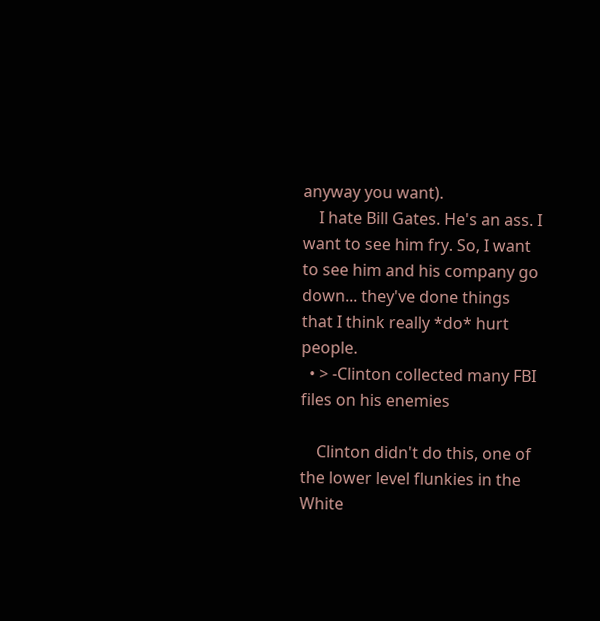anyway you want).
    I hate Bill Gates. He's an ass. I want to see him fry. So, I want to see him and his company go down... they've done things that I think really *do* hurt people.
  • > -Clinton collected many FBI files on his enemies

    Clinton didn't do this, one of the lower level flunkies in the White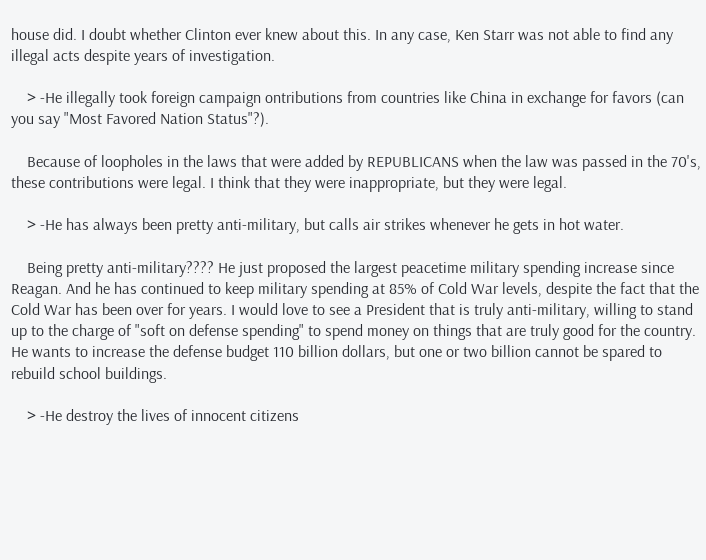house did. I doubt whether Clinton ever knew about this. In any case, Ken Starr was not able to find any illegal acts despite years of investigation.

    > -He illegally took foreign campaign ontributions from countries like China in exchange for favors (can you say "Most Favored Nation Status"?).

    Because of loopholes in the laws that were added by REPUBLICANS when the law was passed in the 70's, these contributions were legal. I think that they were inappropriate, but they were legal.

    > -He has always been pretty anti-military, but calls air strikes whenever he gets in hot water.

    Being pretty anti-military???? He just proposed the largest peacetime military spending increase since Reagan. And he has continued to keep military spending at 85% of Cold War levels, despite the fact that the Cold War has been over for years. I would love to see a President that is truly anti-military, willing to stand up to the charge of "soft on defense spending" to spend money on things that are truly good for the country. He wants to increase the defense budget 110 billion dollars, but one or two billion cannot be spared to rebuild school buildings.

    > -He destroy the lives of innocent citizens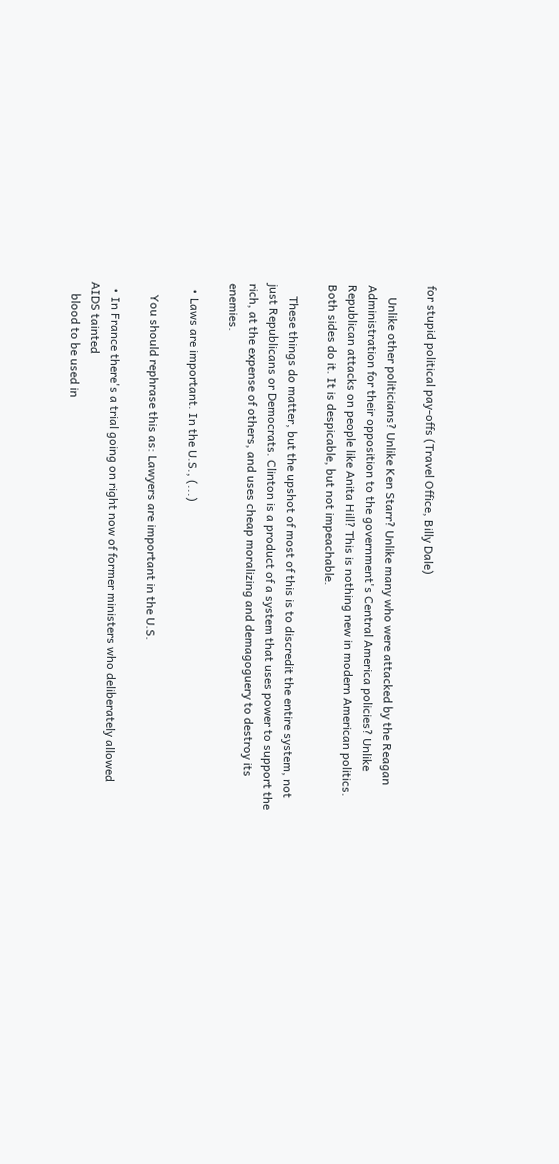for stupid political pay-offs (Travel Office, Billy Dale)

    Unlike other politicians? Unlike Ken Starr? Unlike many who were attacked by the Reagan Administration for their opposition to the government's Central America policies? Unlike Republican attacks on people like Anita Hill? This is nothing new in modern American politics. Both sides do it. It is despicable, but not impeachable.

    These things do matter, but the upshot of most of this is to discredit the entire system, not just Republicans or Democrats. Clinton is a product of a system that uses power to support the rich, at the expense of others, and uses cheap moralizing and demagoguery to destroy its enemies.

  • Laws are important. In the U.S., (...)

    You should rephrase this as: Lawyers are important in the U.S.

  • In France there's a trial going on right now of former ministers who deliberately allowed AIDS tainted
    blood to be used in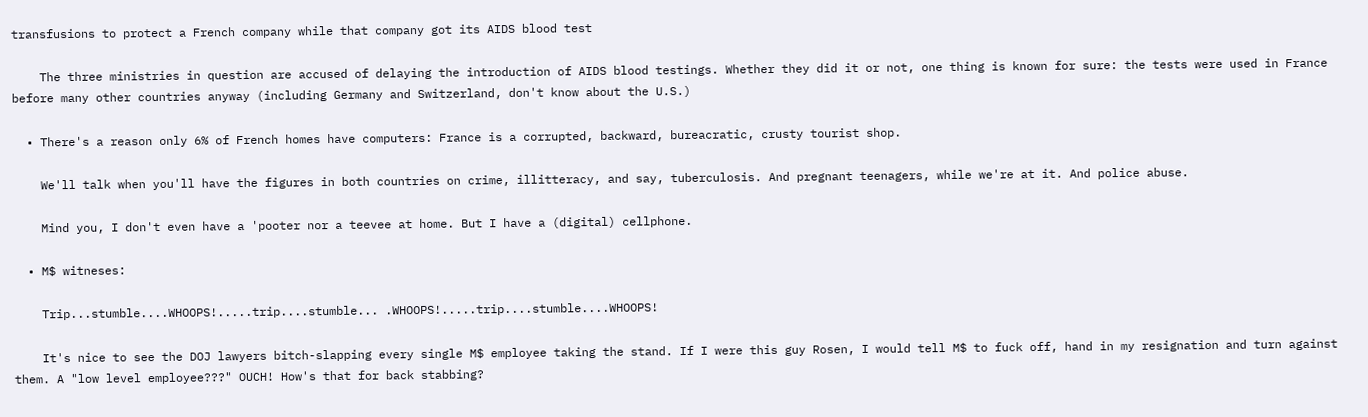transfusions to protect a French company while that company got its AIDS blood test

    The three ministries in question are accused of delaying the introduction of AIDS blood testings. Whether they did it or not, one thing is known for sure: the tests were used in France before many other countries anyway (including Germany and Switzerland, don't know about the U.S.)

  • There's a reason only 6% of French homes have computers: France is a corrupted, backward, bureacratic, crusty tourist shop.

    We'll talk when you'll have the figures in both countries on crime, illitteracy, and say, tuberculosis. And pregnant teenagers, while we're at it. And police abuse.

    Mind you, I don't even have a 'pooter nor a teevee at home. But I have a (digital) cellphone.

  • M$ witneses:

    Trip...stumble....WHOOPS!.....trip....stumble... .WHOOPS!.....trip....stumble....WHOOPS!

    It's nice to see the DOJ lawyers bitch-slapping every single M$ employee taking the stand. If I were this guy Rosen, I would tell M$ to fuck off, hand in my resignation and turn against them. A "low level employee???" OUCH! How's that for back stabbing?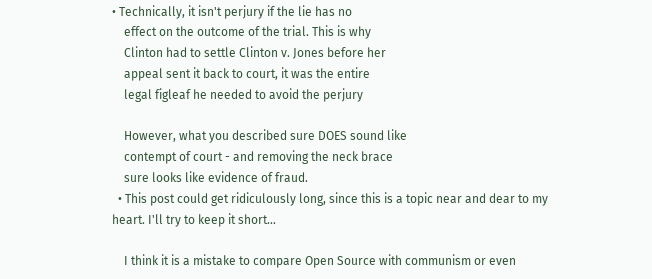• Technically, it isn't perjury if the lie has no
    effect on the outcome of the trial. This is why
    Clinton had to settle Clinton v. Jones before her
    appeal sent it back to court, it was the entire
    legal figleaf he needed to avoid the perjury

    However, what you described sure DOES sound like
    contempt of court - and removing the neck brace
    sure looks like evidence of fraud.
  • This post could get ridiculously long, since this is a topic near and dear to my heart. I'll try to keep it short...

    I think it is a mistake to compare Open Source with communism or even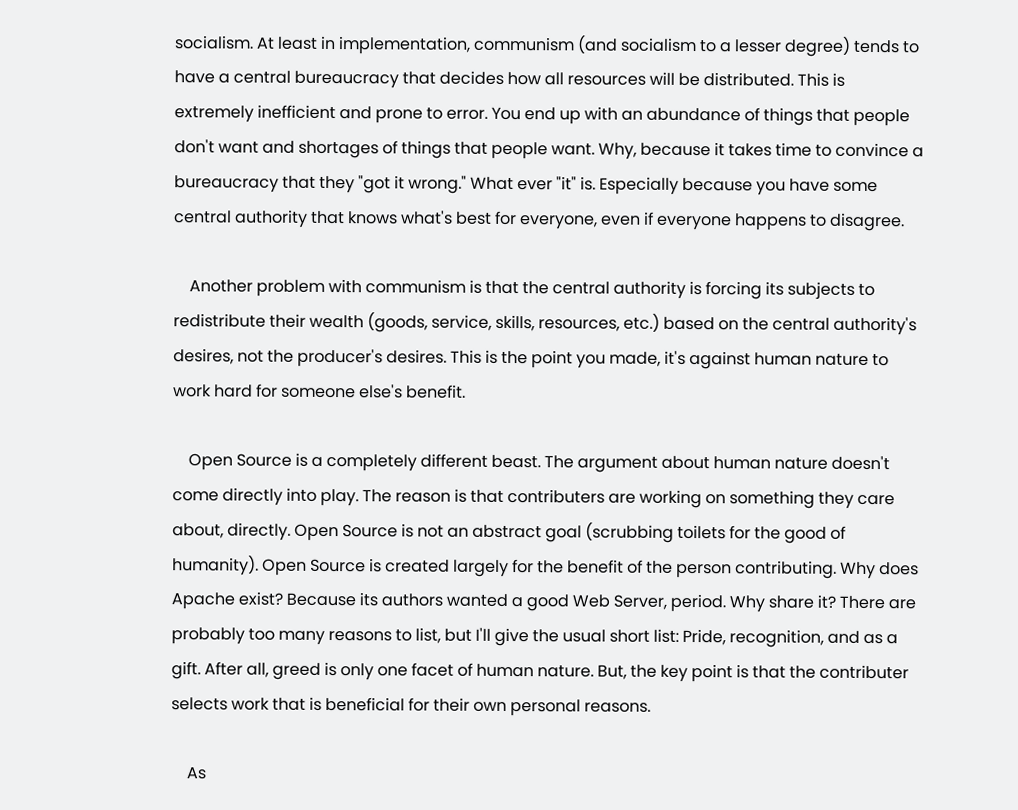socialism. At least in implementation, communism (and socialism to a lesser degree) tends to have a central bureaucracy that decides how all resources will be distributed. This is extremely inefficient and prone to error. You end up with an abundance of things that people don't want and shortages of things that people want. Why, because it takes time to convince a bureaucracy that they "got it wrong." What ever "it" is. Especially because you have some central authority that knows what's best for everyone, even if everyone happens to disagree.

    Another problem with communism is that the central authority is forcing its subjects to redistribute their wealth (goods, service, skills, resources, etc.) based on the central authority's desires, not the producer's desires. This is the point you made, it's against human nature to work hard for someone else's benefit.

    Open Source is a completely different beast. The argument about human nature doesn't come directly into play. The reason is that contributers are working on something they care about, directly. Open Source is not an abstract goal (scrubbing toilets for the good of humanity). Open Source is created largely for the benefit of the person contributing. Why does Apache exist? Because its authors wanted a good Web Server, period. Why share it? There are probably too many reasons to list, but I'll give the usual short list: Pride, recognition, and as a gift. After all, greed is only one facet of human nature. But, the key point is that the contributer selects work that is beneficial for their own personal reasons.

    As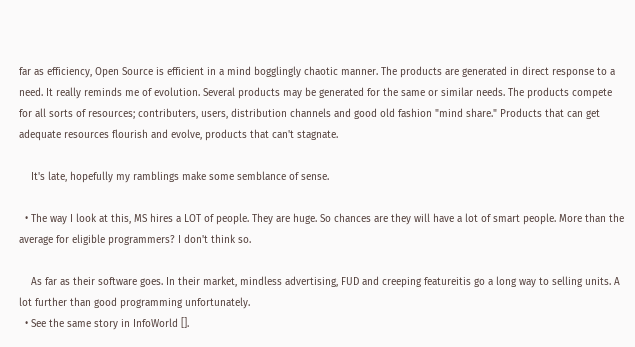far as efficiency, Open Source is efficient in a mind bogglingly chaotic manner. The products are generated in direct response to a need. It really reminds me of evolution. Several products may be generated for the same or similar needs. The products compete for all sorts of resources; contributers, users, distribution channels and good old fashion "mind share." Products that can get adequate resources flourish and evolve, products that can't stagnate.

    It's late, hopefully my ramblings make some semblance of sense.

  • The way I look at this, MS hires a LOT of people. They are huge. So chances are they will have a lot of smart people. More than the average for eligible programmers? I don't think so.

    As far as their software goes. In their market, mindless advertising, FUD and creeping featureitis go a long way to selling units. A lot further than good programming unfortunately.
  • See the same story in InfoWorld [].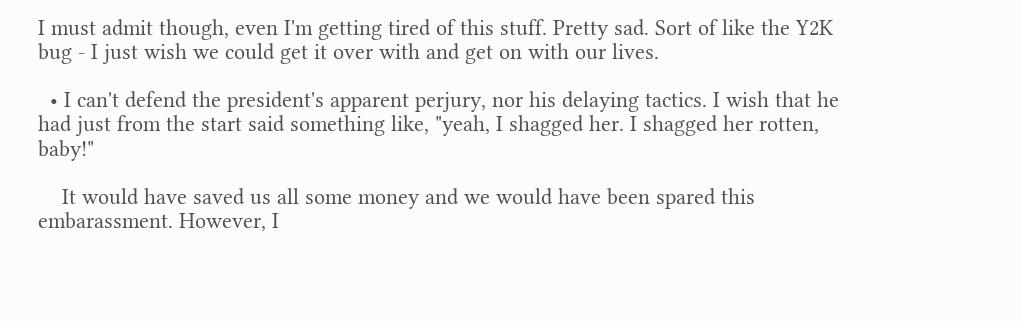I must admit though, even I'm getting tired of this stuff. Pretty sad. Sort of like the Y2K bug - I just wish we could get it over with and get on with our lives.

  • I can't defend the president's apparent perjury, nor his delaying tactics. I wish that he had just from the start said something like, "yeah, I shagged her. I shagged her rotten, baby!"

    It would have saved us all some money and we would have been spared this embarassment. However, I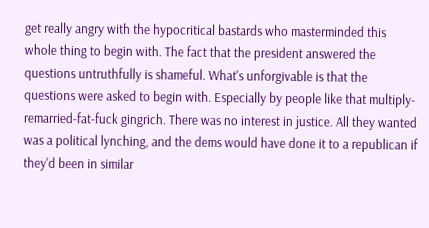get really angry with the hypocritical bastards who masterminded this whole thing to begin with. The fact that the president answered the questions untruthfully is shameful. What's unforgivable is that the questions were asked to begin with. Especially by people like that multiply-remarried-fat-fuck gingrich. There was no interest in justice. All they wanted was a political lynching, and the dems would have done it to a republican if they'd been in similar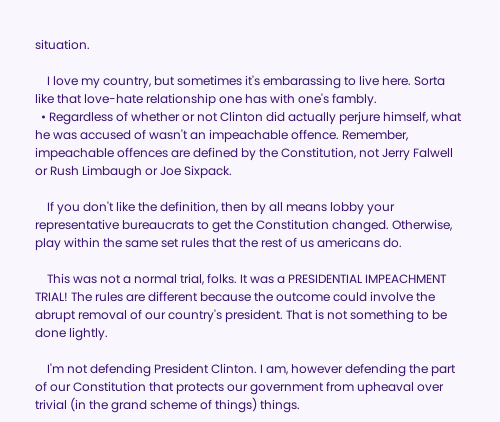situation.

    I love my country, but sometimes it's embarassing to live here. Sorta like that love-hate relationship one has with one's fambly.
  • Regardless of whether or not Clinton did actually perjure himself, what he was accused of wasn't an impeachable offence. Remember, impeachable offences are defined by the Constitution, not Jerry Falwell or Rush Limbaugh or Joe Sixpack.

    If you don't like the definition, then by all means lobby your representative bureaucrats to get the Constitution changed. Otherwise, play within the same set rules that the rest of us americans do.

    This was not a normal trial, folks. It was a PRESIDENTIAL IMPEACHMENT TRIAL! The rules are different because the outcome could involve the abrupt removal of our country's president. That is not something to be done lightly.

    I'm not defending President Clinton. I am, however defending the part of our Constitution that protects our government from upheaval over trivial (in the grand scheme of things) things.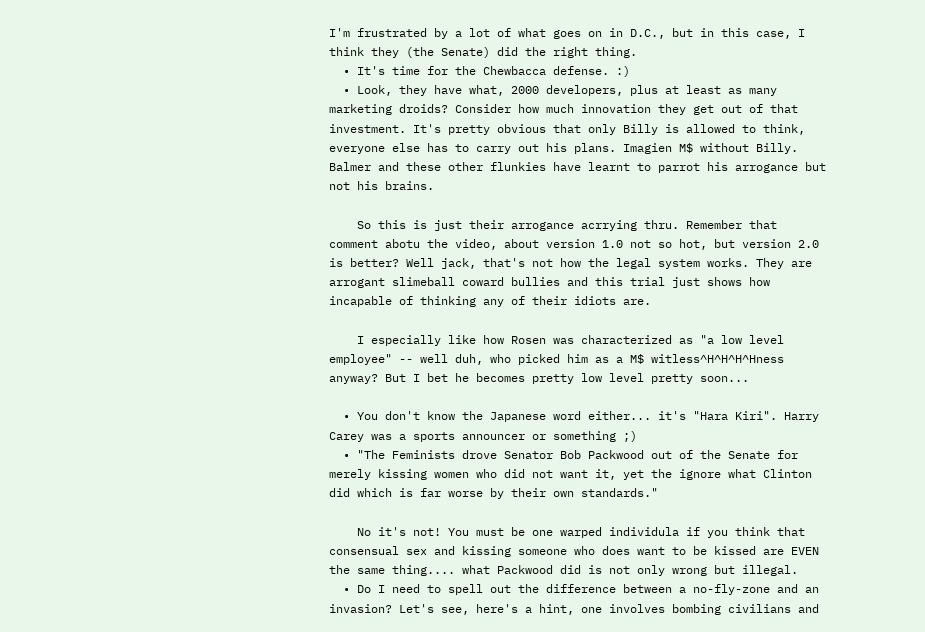I'm frustrated by a lot of what goes on in D.C., but in this case, I think they (the Senate) did the right thing.
  • It's time for the Chewbacca defense. :)
  • Look, they have what, 2000 developers, plus at least as many marketing droids? Consider how much innovation they get out of that investment. It's pretty obvious that only Billy is allowed to think, everyone else has to carry out his plans. Imagien M$ without Billy. Balmer and these other flunkies have learnt to parrot his arrogance but not his brains.

    So this is just their arrogance acrrying thru. Remember that comment abotu the video, about version 1.0 not so hot, but version 2.0 is better? Well jack, that's not how the legal system works. They are arrogant slimeball coward bullies and this trial just shows how incapable of thinking any of their idiots are.

    I especially like how Rosen was characterized as "a low level employee" -- well duh, who picked him as a M$ witless^H^H^H^Hness anyway? But I bet he becomes pretty low level pretty soon...

  • You don't know the Japanese word either... it's "Hara Kiri". Harry Carey was a sports announcer or something ;)
  • "The Feminists drove Senator Bob Packwood out of the Senate for merely kissing women who did not want it, yet the ignore what Clinton did which is far worse by their own standards."

    No it's not! You must be one warped individula if you think that consensual sex and kissing someone who does want to be kissed are EVEN the same thing.... what Packwood did is not only wrong but illegal.
  • Do I need to spell out the difference between a no-fly-zone and an invasion? Let's see, here's a hint, one involves bombing civilians and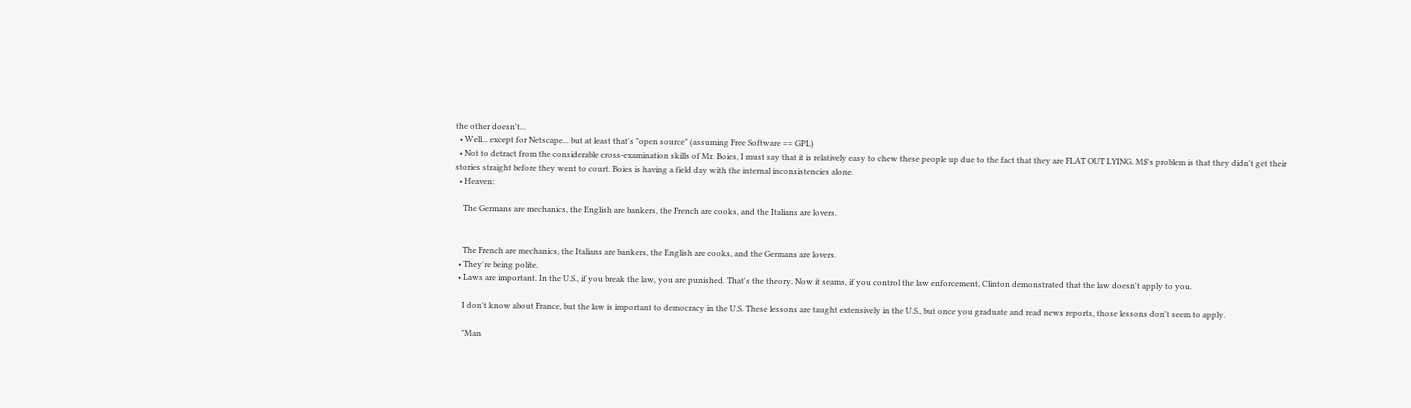the other doesn't...
  • Well... except for Netscape... but at least that's "open source" (assuming Free Software == GPL)
  • Not to detract from the considerable cross-examination skills of Mr. Boies, I must say that it is relatively easy to chew these people up due to the fact that they are FLAT OUT LYING. M$'s problem is that they didn't get their stories straight before they went to court. Boies is having a field day with the internal inconsistencies alone.
  • Heaven:

    The Germans are mechanics, the English are bankers, the French are cooks, and the Italians are lovers.


    The French are mechanics, the Italians are bankers, the English are cooks, and the Germans are lovers.
  • They're being polite.
  • Laws are important. In the U.S., if you break the law, you are punished. That's the theory. Now it seams, if you control the law enforcement, Clinton demonstrated that the law doesn't apply to you.

    I don't know about France, but the law is important to democracy in the U.S. These lessons are taught extensively in the U.S., but once you graduate and read news reports, those lessons don't seem to apply.

    "Man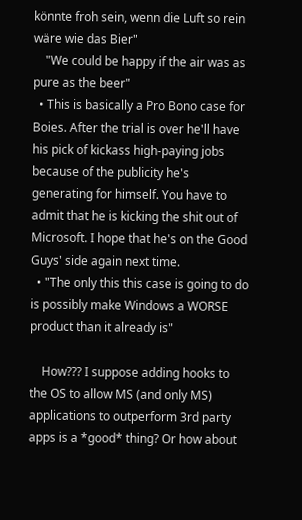könnte froh sein, wenn die Luft so rein wäre wie das Bier"
    "We could be happy if the air was as pure as the beer"
  • This is basically a Pro Bono case for Boies. After the trial is over he'll have his pick of kickass high-paying jobs because of the publicity he's generating for himself. You have to admit that he is kicking the shit out of Microsoft. I hope that he's on the Good Guys' side again next time.
  • "The only this this case is going to do is possibly make Windows a WORSE product than it already is"

    How??? I suppose adding hooks to the OS to allow MS (and only MS) applications to outperform 3rd party apps is a *good* thing? Or how about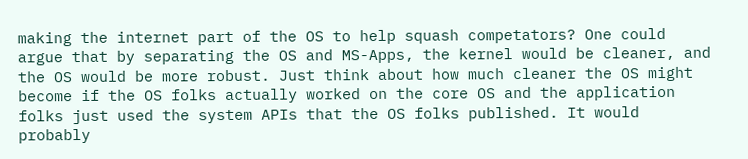making the internet part of the OS to help squash competators? One could argue that by separating the OS and MS-Apps, the kernel would be cleaner, and the OS would be more robust. Just think about how much cleaner the OS might become if the OS folks actually worked on the core OS and the application folks just used the system APIs that the OS folks published. It would probably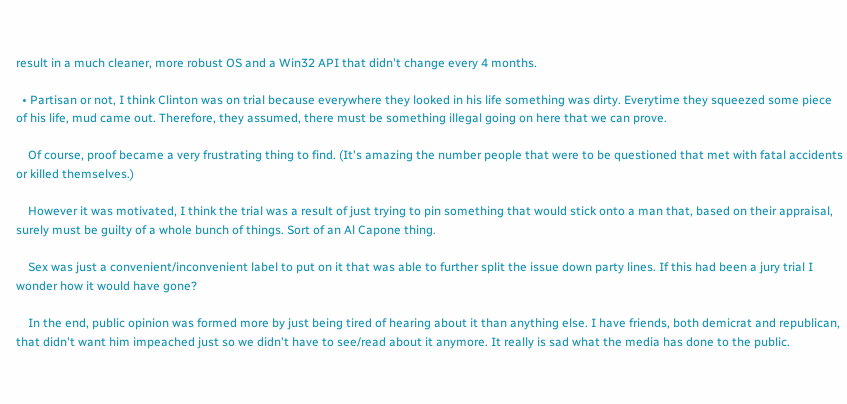result in a much cleaner, more robust OS and a Win32 API that didn't change every 4 months.

  • Partisan or not, I think Clinton was on trial because everywhere they looked in his life something was dirty. Everytime they squeezed some piece of his life, mud came out. Therefore, they assumed, there must be something illegal going on here that we can prove.

    Of course, proof became a very frustrating thing to find. (It's amazing the number people that were to be questioned that met with fatal accidents or killed themselves.)

    However it was motivated, I think the trial was a result of just trying to pin something that would stick onto a man that, based on their appraisal, surely must be guilty of a whole bunch of things. Sort of an Al Capone thing.

    Sex was just a convenient/inconvenient label to put on it that was able to further split the issue down party lines. If this had been a jury trial I wonder how it would have gone?

    In the end, public opinion was formed more by just being tired of hearing about it than anything else. I have friends, both demicrat and republican, that didn't want him impeached just so we didn't have to see/read about it anymore. It really is sad what the media has done to the public.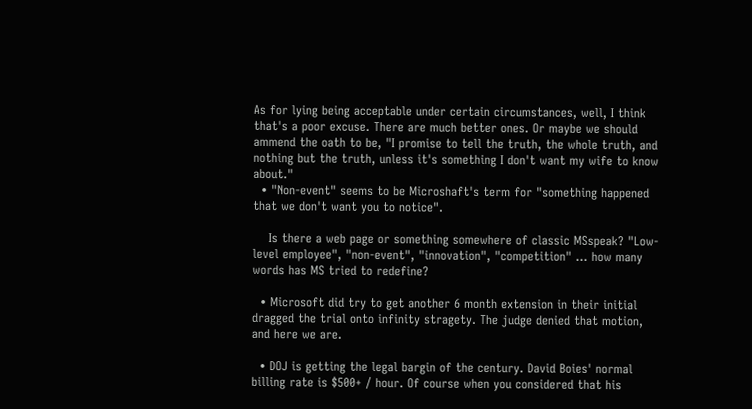As for lying being acceptable under certain circumstances, well, I think that's a poor excuse. There are much better ones. Or maybe we should ammend the oath to be, "I promise to tell the truth, the whole truth, and nothing but the truth, unless it's something I don't want my wife to know about."
  • "Non-event" seems to be Microshaft's term for "something happened that we don't want you to notice".

    Is there a web page or something somewhere of classic MSspeak? "Low-level employee", "non-event", "innovation", "competition" ... how many words has MS tried to redefine?

  • Microsoft did try to get another 6 month extension in their initial dragged the trial onto infinity stragety. The judge denied that motion, and here we are.

  • DOJ is getting the legal bargin of the century. David Boies' normal billing rate is $500+ / hour. Of course when you considered that his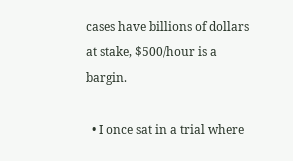cases have billions of dollars at stake, $500/hour is a bargin.

  • I once sat in a trial where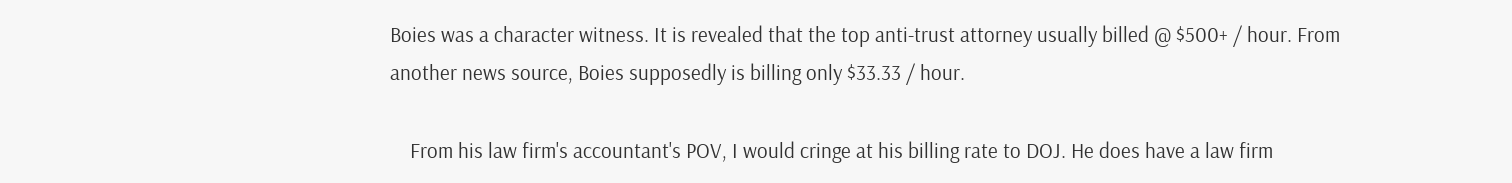Boies was a character witness. It is revealed that the top anti-trust attorney usually billed @ $500+ / hour. From another news source, Boies supposedly is billing only $33.33 / hour.

    From his law firm's accountant's POV, I would cringe at his billing rate to DOJ. He does have a law firm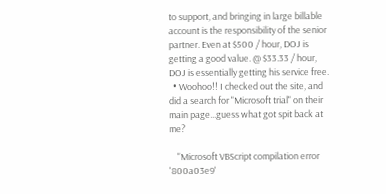to support, and bringing in large billable account is the responsibility of the senior partner. Even at $500 / hour, DOJ is getting a good value. @ $33.33 / hour, DOJ is essentially getting his service free.
  • Woohoo!! I checked out the site, and did a search for "Microsoft trial" on their main page...guess what got spit back at me?

    "Microsoft VBScript compilation error '800a03e9'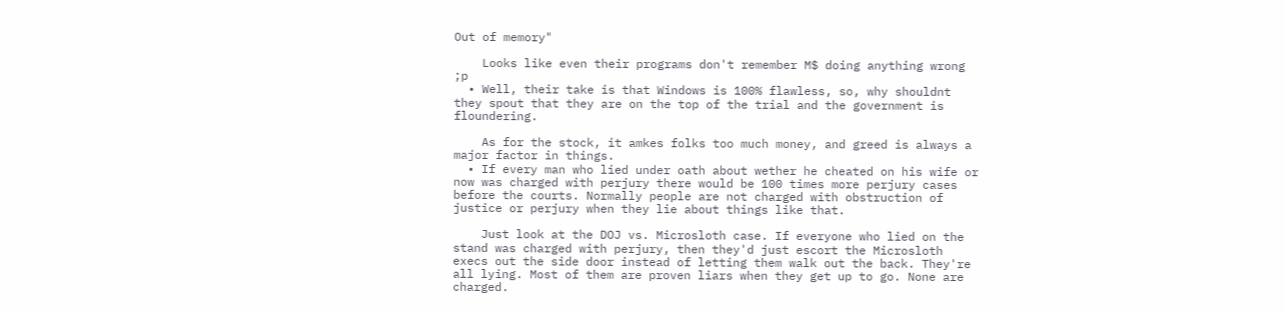Out of memory"

    Looks like even their programs don't remember M$ doing anything wrong ;p
  • Well, their take is that Windows is 100% flawless, so, why shouldnt they spout that they are on the top of the trial and the government is floundering.

    As for the stock, it amkes folks too much money, and greed is always a major factor in things.
  • If every man who lied under oath about wether he cheated on his wife or now was charged with perjury there would be 100 times more perjury cases before the courts. Normally people are not charged with obstruction of justice or perjury when they lie about things like that.

    Just look at the DOJ vs. Microsloth case. If everyone who lied on the stand was charged with perjury, then they'd just escort the Microsloth execs out the side door instead of letting them walk out the back. They're all lying. Most of them are proven liars when they get up to go. None are charged.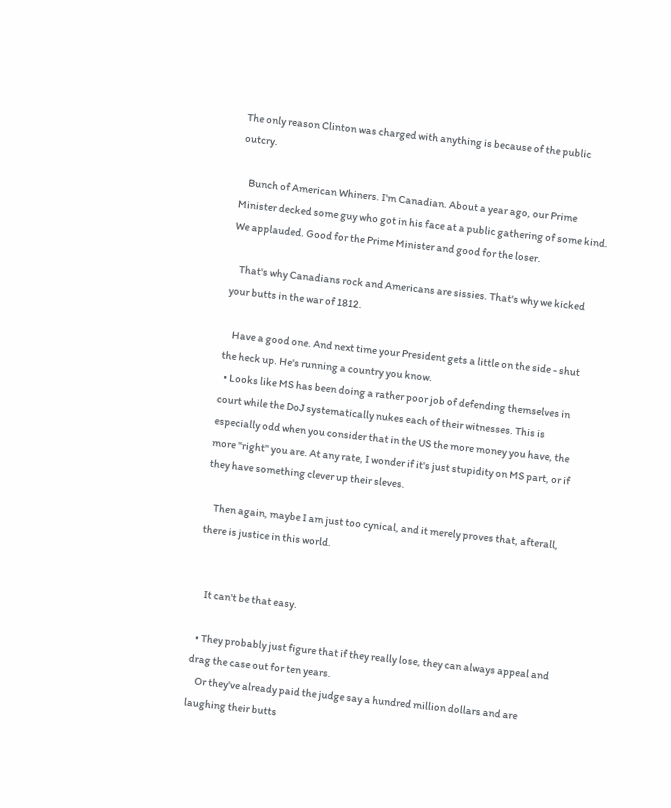The only reason Clinton was charged with anything is because of the public outcry.

    Bunch of American Whiners. I'm Canadian. About a year ago, our Prime Minister decked some guy who got in his face at a public gathering of some kind. We applauded. Good for the Prime Minister and good for the loser.

    That's why Canadians rock and Americans are sissies. That's why we kicked your butts in the war of 1812.

    Have a good one. And next time your President gets a little on the side - shut the heck up. He's running a country you know.
  • Looks like MS has been doing a rather poor job of defending themselves in court while the DoJ systematically nukes each of their witnesses. This is especially odd when you consider that in the US the more money you have, the more "right" you are. At any rate, I wonder if it's just stupidity on MS part, or if they have something clever up their sleves.

    Then again, maybe I am just too cynical, and it merely proves that, afterall, there is justice in this world.


    It can't be that easy.

  • They probably just figure that if they really lose, they can always appeal and drag the case out for ten years.
    Or they've already paid the judge say a hundred million dollars and are laughing their butts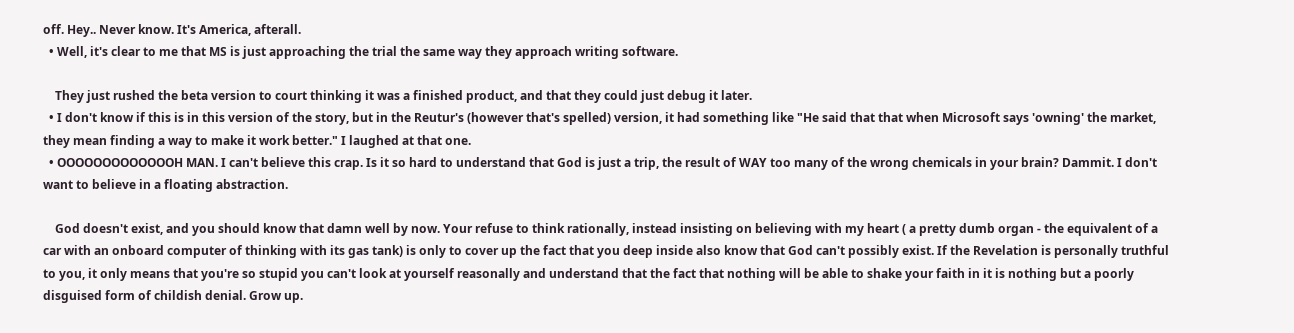off. Hey.. Never know. It's America, afterall.
  • Well, it's clear to me that MS is just approaching the trial the same way they approach writing software.

    They just rushed the beta version to court thinking it was a finished product, and that they could just debug it later.
  • I don't know if this is in this version of the story, but in the Reutur's (however that's spelled) version, it had something like "He said that that when Microsoft says 'owning' the market, they mean finding a way to make it work better." I laughed at that one.
  • OOOOOOOOOOOOOH MAN. I can't believe this crap. Is it so hard to understand that God is just a trip, the result of WAY too many of the wrong chemicals in your brain? Dammit. I don't want to believe in a floating abstraction.

    God doesn't exist, and you should know that damn well by now. Your refuse to think rationally, instead insisting on believing with my heart ( a pretty dumb organ - the equivalent of a car with an onboard computer of thinking with its gas tank) is only to cover up the fact that you deep inside also know that God can't possibly exist. If the Revelation is personally truthful to you, it only means that you're so stupid you can't look at yourself reasonally and understand that the fact that nothing will be able to shake your faith in it is nothing but a poorly disguised form of childish denial. Grow up.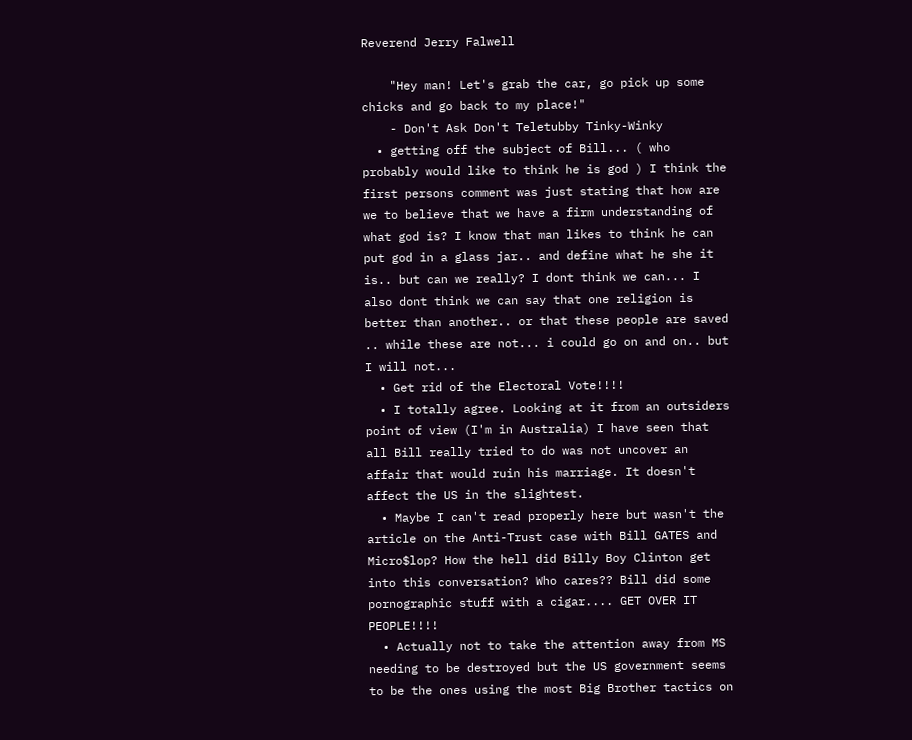Reverend Jerry Falwell

    "Hey man! Let's grab the car, go pick up some chicks and go back to my place!"
    - Don't Ask Don't Teletubby Tinky-Winky
  • getting off the subject of Bill... ( who probably would like to think he is god ) I think the first persons comment was just stating that how are we to believe that we have a firm understanding of what god is? I know that man likes to think he can put god in a glass jar.. and define what he she it is.. but can we really? I dont think we can... I also dont think we can say that one religion is better than another.. or that these people are saved .. while these are not... i could go on and on.. but I will not...
  • Get rid of the Electoral Vote!!!!
  • I totally agree. Looking at it from an outsiders point of view (I'm in Australia) I have seen that all Bill really tried to do was not uncover an affair that would ruin his marriage. It doesn't affect the US in the slightest.
  • Maybe I can't read properly here but wasn't the article on the Anti-Trust case with Bill GATES and Micro$lop? How the hell did Billy Boy Clinton get into this conversation? Who cares?? Bill did some pornographic stuff with a cigar.... GET OVER IT PEOPLE!!!!
  • Actually not to take the attention away from MS needing to be destroyed but the US government seems to be the ones using the most Big Brother tactics on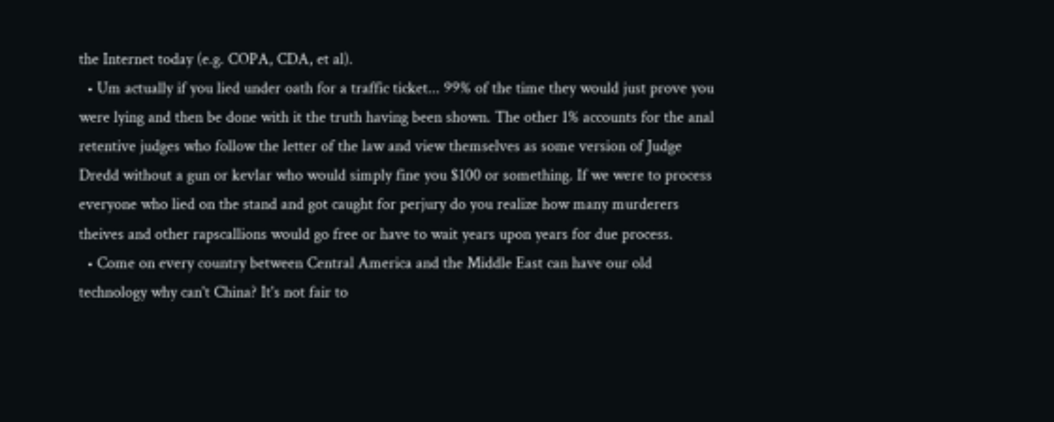the Internet today (e.g. COPA, CDA, et al).
  • Um actually if you lied under oath for a traffic ticket... 99% of the time they would just prove you were lying and then be done with it the truth having been shown. The other 1% accounts for the anal retentive judges who follow the letter of the law and view themselves as some version of Judge Dredd without a gun or kevlar who would simply fine you $100 or something. If we were to process everyone who lied on the stand and got caught for perjury do you realize how many murderers theives and other rapscallions would go free or have to wait years upon years for due process.
  • Come on every country between Central America and the Middle East can have our old technology why can't China? It's not fair to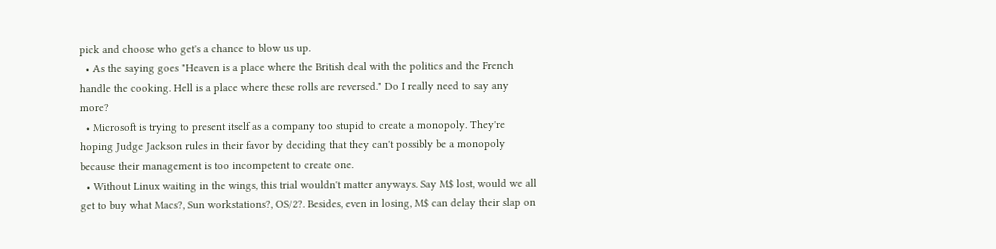pick and choose who get's a chance to blow us up.
  • As the saying goes "Heaven is a place where the British deal with the politics and the French handle the cooking. Hell is a place where these rolls are reversed." Do I really need to say any more?
  • Microsoft is trying to present itself as a company too stupid to create a monopoly. They're hoping Judge Jackson rules in their favor by deciding that they can't possibly be a monopoly because their management is too incompetent to create one.
  • Without Linux waiting in the wings, this trial wouldn't matter anyways. Say M$ lost, would we all get to buy what Macs?, Sun workstations?, OS/2?. Besides, even in losing, M$ can delay their slap on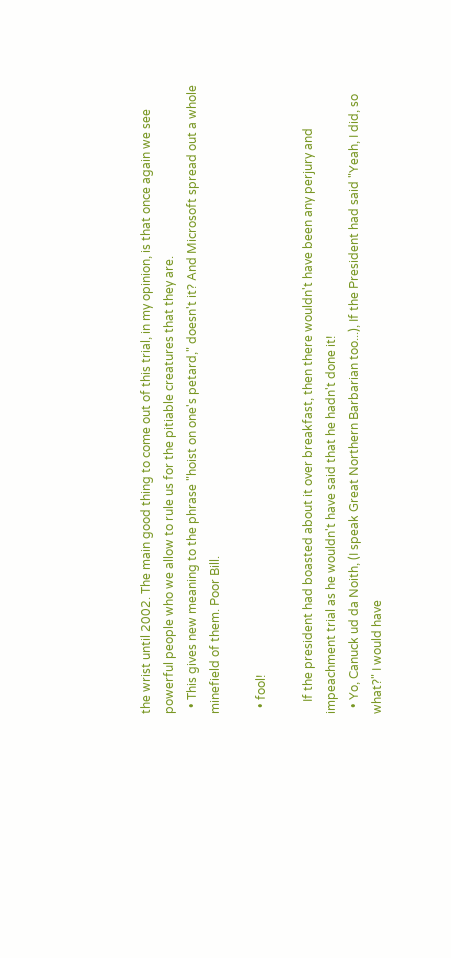the wrist until 2002. The main good thing to come out of this trial, in my opinion, is that once again we see powerful people who we allow to rule us for the pitiable creatures that they are.
  • This gives new meaning to the phrase "hoist on one's petard," doesn't it? And Microsoft spread out a whole minefield of them. Poor Bill.

  • fool!

    If the president had boasted about it over breakfast, then there wouldn't have been any perjury and impeachment trial as he wouldn't have said that he hadn't done it!
  • Yo, Canuck ud da Noith, (I speak Great Northern Barbarian too...), If the President had said "Yeah, I did, so what?" I would have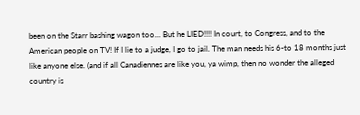been on the Starr bashing wagon too... But he LIED!!!! In court, to Congress, and to the American people on TV! If I lie to a judge, I go to jail. The man needs his 6-to 18 months just like anyone else. (and if all Canadiennes are like you, ya wimp, then no wonder the alleged country is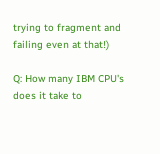trying to fragment and failing even at that!)

Q: How many IBM CPU's does it take to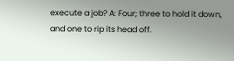execute a job? A: Four; three to hold it down, and one to rip its head off.